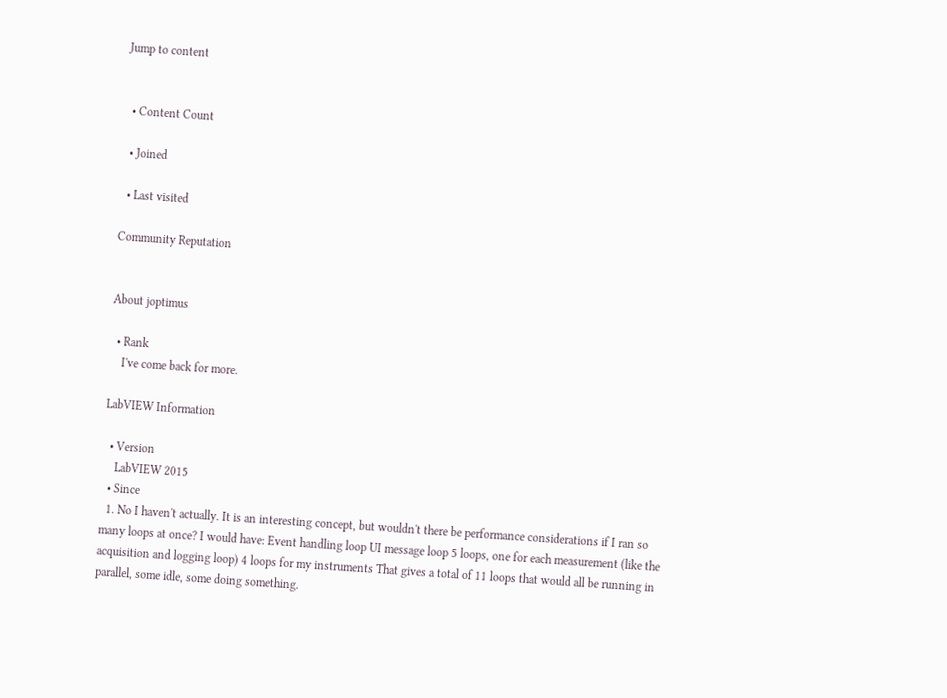Jump to content


  • Content Count

  • Joined

  • Last visited

Community Reputation


About joptimus

  • Rank
    I've come back for more.

LabVIEW Information

  • Version
    LabVIEW 2015
  • Since
  1. No I haven't actually. It is an interesting concept, but wouldn't there be performance considerations if I ran so many loops at once? I would have: Event handling loop UI message loop 5 loops, one for each measurement (like the acquisition and logging loop) 4 loops for my instruments That gives a total of 11 loops that would all be running in parallel, some idle, some doing something.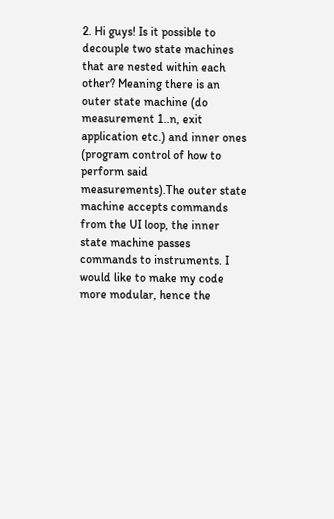2. Hi guys! Is it possible to decouple two state machines that are nested within each other? Meaning there is an outer state machine (do measurement 1..n, exit application etc.) and inner ones (program control of how to perform said measurements).The outer state machine accepts commands from the UI loop, the inner state machine passes commands to instruments. I would like to make my code more modular, hence the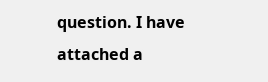question. I have attached a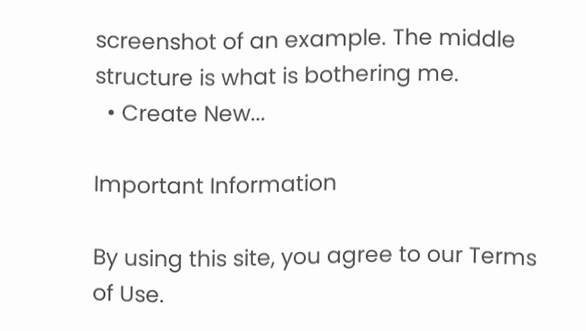screenshot of an example. The middle structure is what is bothering me.
  • Create New...

Important Information

By using this site, you agree to our Terms of Use.